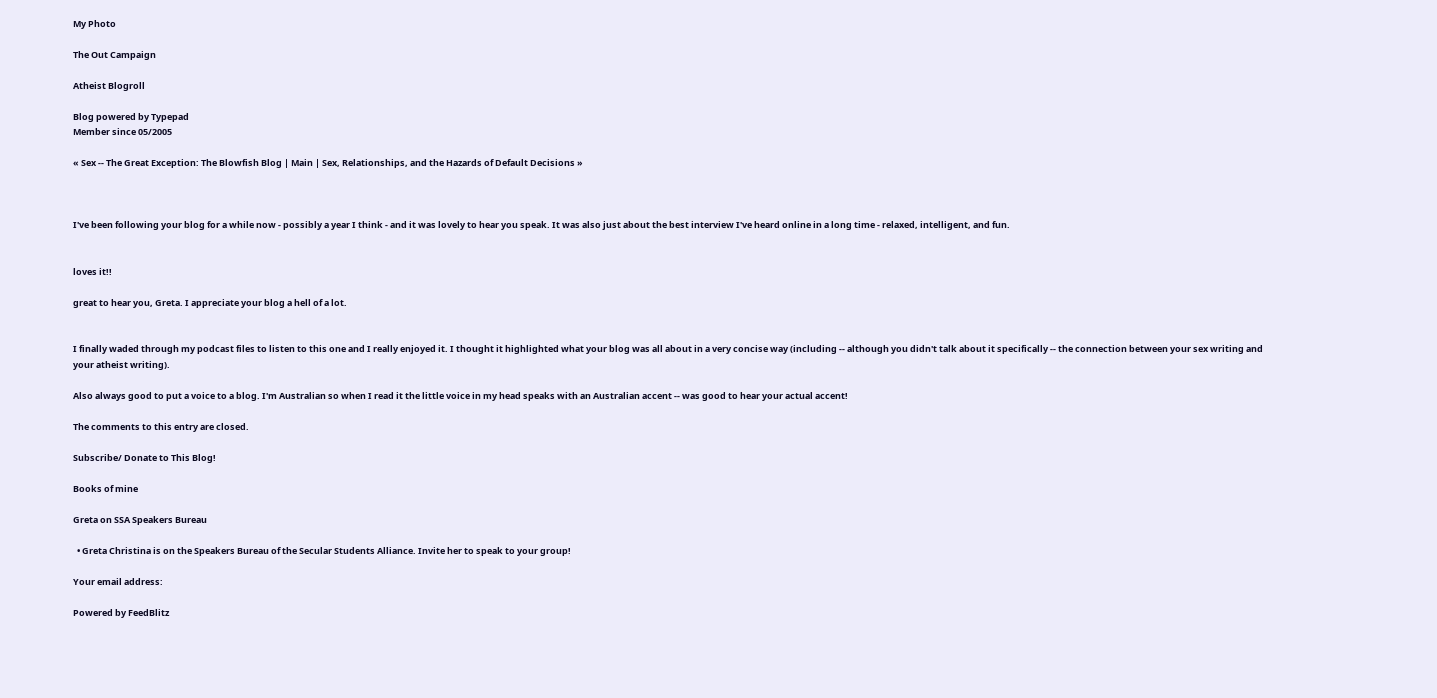My Photo

The Out Campaign

Atheist Blogroll

Blog powered by Typepad
Member since 05/2005

« Sex -- The Great Exception: The Blowfish Blog | Main | Sex, Relationships, and the Hazards of Default Decisions »



I've been following your blog for a while now - possibly a year I think - and it was lovely to hear you speak. It was also just about the best interview I've heard online in a long time - relaxed, intelligent, and fun.


loves it!!

great to hear you, Greta. I appreciate your blog a hell of a lot.


I finally waded through my podcast files to listen to this one and I really enjoyed it. I thought it highlighted what your blog was all about in a very concise way (including -- although you didn't talk about it specifically -- the connection between your sex writing and your atheist writing).

Also always good to put a voice to a blog. I'm Australian so when I read it the little voice in my head speaks with an Australian accent -- was good to hear your actual accent!

The comments to this entry are closed.

Subscribe/ Donate to This Blog!

Books of mine

Greta on SSA Speakers Bureau

  • Greta Christina is on the Speakers Bureau of the Secular Students Alliance. Invite her to speak to your group!

Your email address:

Powered by FeedBlitz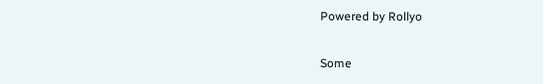Powered by Rollyo

Some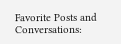Favorite Posts and Conversations: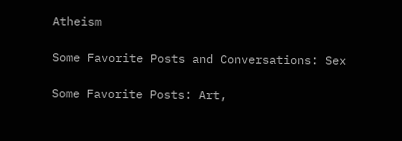Atheism

Some Favorite Posts and Conversations: Sex

Some Favorite Posts: Art,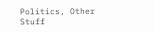Politics, Other Stuff